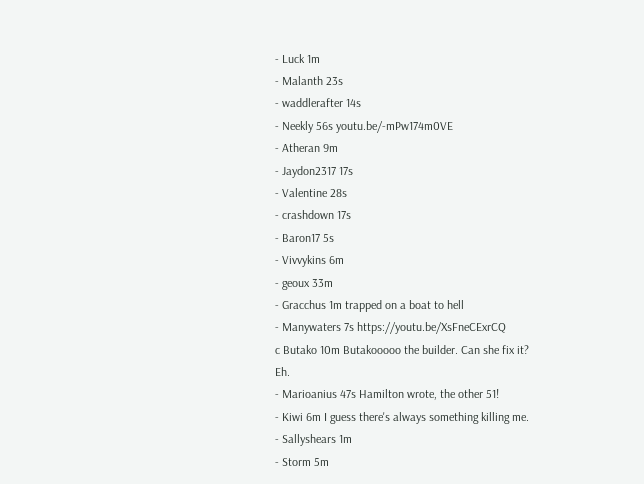- Luck 1m
- Malanth 23s
- waddlerafter 14s
- Neekly 56s youtu.be/-mPw174m0VE
- Atheran 9m
- Jaydon2317 17s
- Valentine 28s
- crashdown 17s
- Baron17 5s
- Vivvykins 6m
- geoux 33m
- Gracchus 1m trapped on a boat to hell
- Manywaters 7s https://youtu.be/XsFneCExrCQ
c Butako 10m Butakooooo the builder. Can she fix it? Eh.
- Marioanius 47s Hamilton wrote, the other 51!
- Kiwi 6m I guess there's always something killing me.
- Sallyshears 1m
- Storm 5m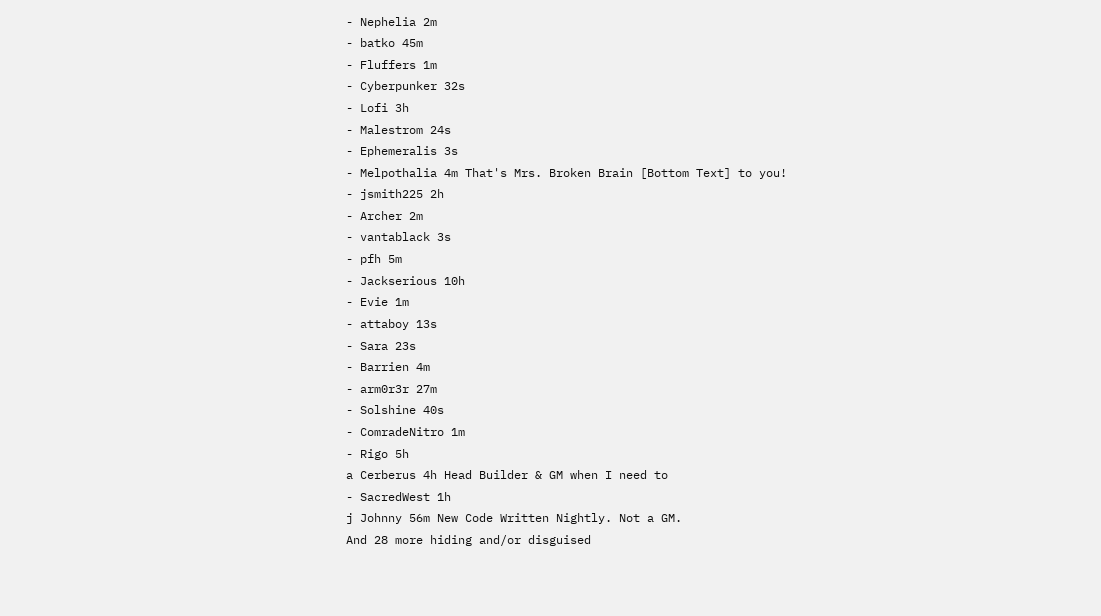- Nephelia 2m
- batko 45m
- Fluffers 1m
- Cyberpunker 32s
- Lofi 3h
- Malestrom 24s
- Ephemeralis 3s
- Melpothalia 4m That's Mrs. Broken Brain [Bottom Text] to you!
- jsmith225 2h
- Archer 2m
- vantablack 3s
- pfh 5m
- Jackserious 10h
- Evie 1m
- attaboy 13s
- Sara 23s
- Barrien 4m
- arm0r3r 27m
- Solshine 40s
- ComradeNitro 1m
- Rigo 5h
a Cerberus 4h Head Builder & GM when I need to
- SacredWest 1h
j Johnny 56m New Code Written Nightly. Not a GM.
And 28 more hiding and/or disguised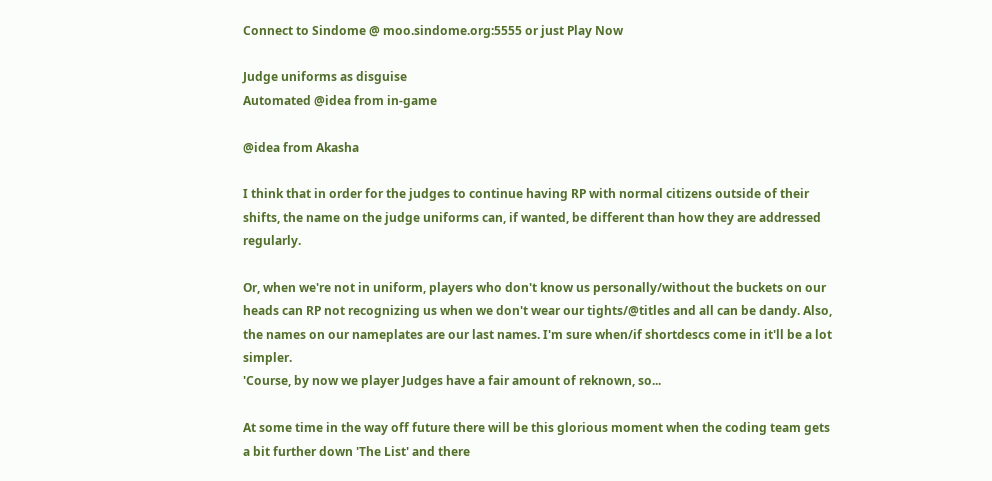Connect to Sindome @ moo.sindome.org:5555 or just Play Now

Judge uniforms as disguise
Automated @idea from in-game

@idea from Akasha

I think that in order for the judges to continue having RP with normal citizens outside of their shifts, the name on the judge uniforms can, if wanted, be different than how they are addressed regularly.

Or, when we're not in uniform, players who don't know us personally/without the buckets on our heads can RP not recognizing us when we don't wear our tights/@titles and all can be dandy. Also, the names on our nameplates are our last names. I'm sure when/if shortdescs come in it'll be a lot simpler.
'Course, by now we player Judges have a fair amount of reknown, so...

At some time in the way off future there will be this glorious moment when the coding team gets a bit further down 'The List' and there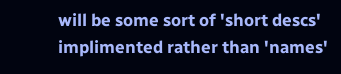will be some sort of 'short descs' implimented rather than 'names'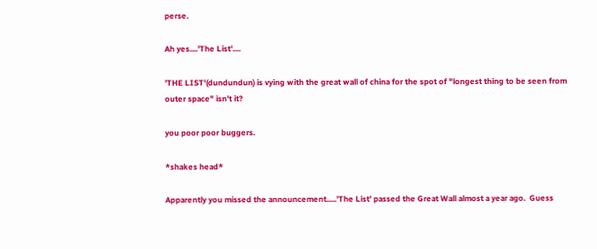perse.

Ah yes....'The List'....

'THE LIST'(dundundun) is vying with the great wall of china for the spot of "longest thing to be seen from outer space" isn't it?

you poor poor buggers.

*shakes head*

Apparently you missed the announcement.....'The List' passed the Great Wall almost a year ago.  Guess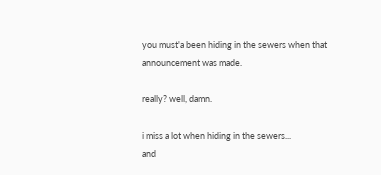you must'a been hiding in the sewers when that announcement was made.

really? well, damn.

i miss a lot when hiding in the sewers...
and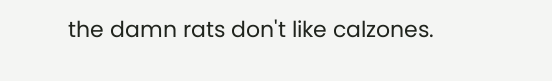the damn rats don't like calzones.